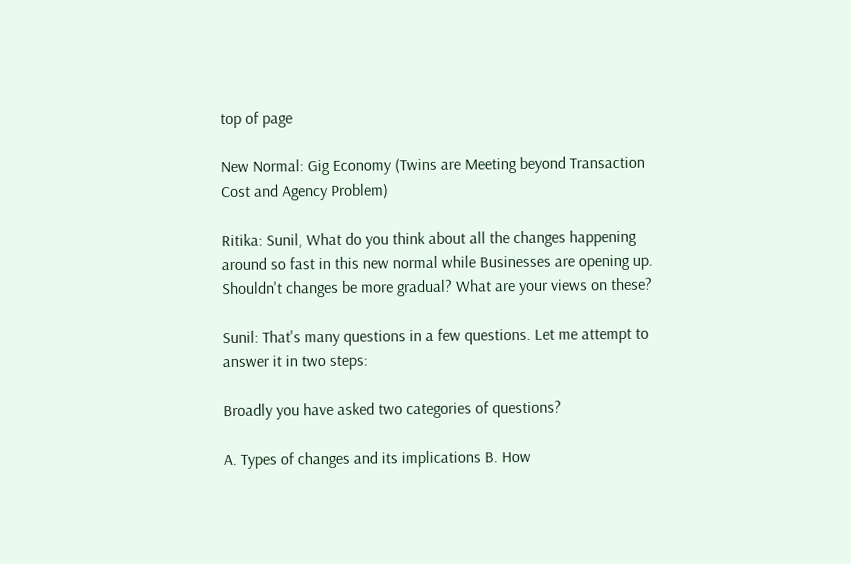top of page

New Normal: Gig Economy (Twins are Meeting beyond Transaction Cost and Agency Problem)

Ritika: Sunil, What do you think about all the changes happening around so fast in this new normal while Businesses are opening up. Shouldn't changes be more gradual? What are your views on these?

Sunil: That's many questions in a few questions. Let me attempt to answer it in two steps:

Broadly you have asked two categories of questions?

A. Types of changes and its implications B. How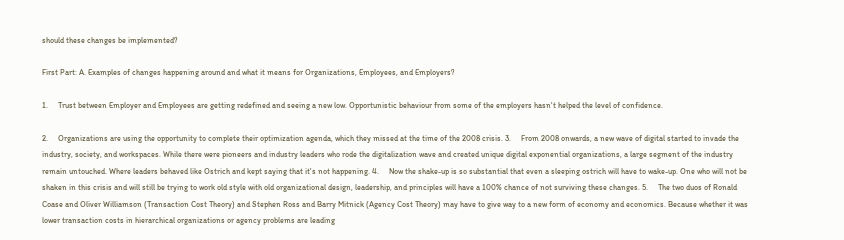should these changes be implemented?

First Part: A. Examples of changes happening around and what it means for Organizations, Employees, and Employers?

1.     Trust between Employer and Employees are getting redefined and seeing a new low. Opportunistic behaviour from some of the employers hasn't helped the level of confidence.

2.     Organizations are using the opportunity to complete their optimization agenda, which they missed at the time of the 2008 crisis. 3.     From 2008 onwards, a new wave of digital started to invade the industry, society, and workspaces. While there were pioneers and industry leaders who rode the digitalization wave and created unique digital exponential organizations, a large segment of the industry remain untouched. Where leaders behaved like Ostrich and kept saying that it's not happening. 4.     Now the shake-up is so substantial that even a sleeping ostrich will have to wake-up. One who will not be shaken in this crisis and will still be trying to work old style with old organizational design, leadership, and principles will have a 100% chance of not surviving these changes. 5.     The two duos of Ronald Coase and Oliver Williamson (Transaction Cost Theory) and Stephen Ross and Barry Mitnick (Agency Cost Theory) may have to give way to a new form of economy and economics. Because whether it was lower transaction costs in hierarchical organizations or agency problems are leading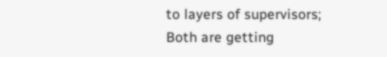to layers of supervisors; Both are getting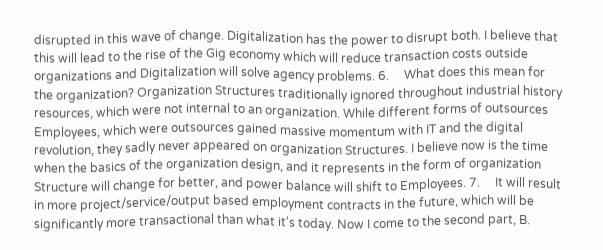disrupted in this wave of change. Digitalization has the power to disrupt both. I believe that this will lead to the rise of the Gig economy which will reduce transaction costs outside organizations and Digitalization will solve agency problems. 6.     What does this mean for the organization? Organization Structures traditionally ignored throughout industrial history resources, which were not internal to an organization. While different forms of outsources Employees, which were outsources gained massive momentum with IT and the digital revolution, they sadly never appeared on organization Structures. I believe now is the time when the basics of the organization design, and it represents in the form of organization Structure will change for better, and power balance will shift to Employees. 7.     It will result in more project/service/output based employment contracts in the future, which will be significantly more transactional than what it's today. Now I come to the second part, B.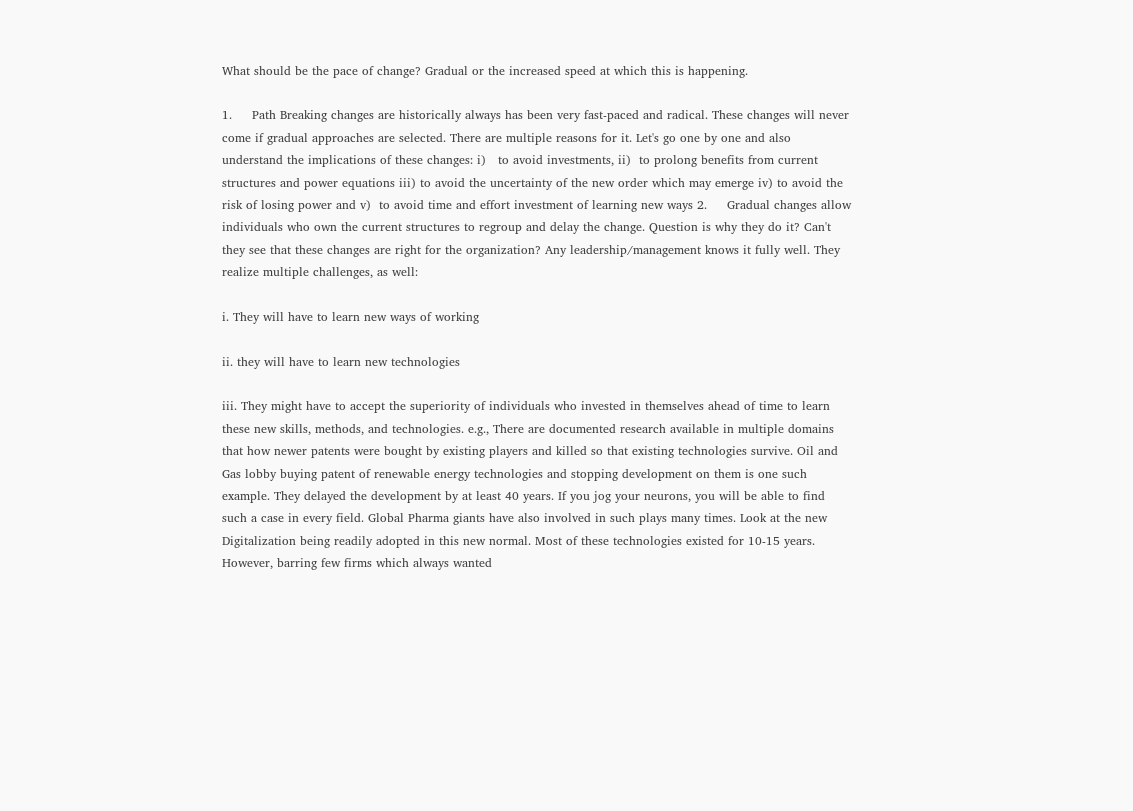What should be the pace of change? Gradual or the increased speed at which this is happening.

1.     Path Breaking changes are historically always has been very fast-paced and radical. These changes will never come if gradual approaches are selected. There are multiple reasons for it. Let's go one by one and also understand the implications of these changes: i)   to avoid investments, ii)  to prolong benefits from current structures and power equations iii) to avoid the uncertainty of the new order which may emerge iv) to avoid the risk of losing power and v)  to avoid time and effort investment of learning new ways 2.     Gradual changes allow individuals who own the current structures to regroup and delay the change. Question is why they do it? Can't they see that these changes are right for the organization? Any leadership/management knows it fully well. They realize multiple challenges, as well:

i. They will have to learn new ways of working

ii. they will have to learn new technologies

iii. They might have to accept the superiority of individuals who invested in themselves ahead of time to learn these new skills, methods, and technologies. e.g., There are documented research available in multiple domains that how newer patents were bought by existing players and killed so that existing technologies survive. Oil and Gas lobby buying patent of renewable energy technologies and stopping development on them is one such example. They delayed the development by at least 40 years. If you jog your neurons, you will be able to find such a case in every field. Global Pharma giants have also involved in such plays many times. Look at the new Digitalization being readily adopted in this new normal. Most of these technologies existed for 10-15 years. However, barring few firms which always wanted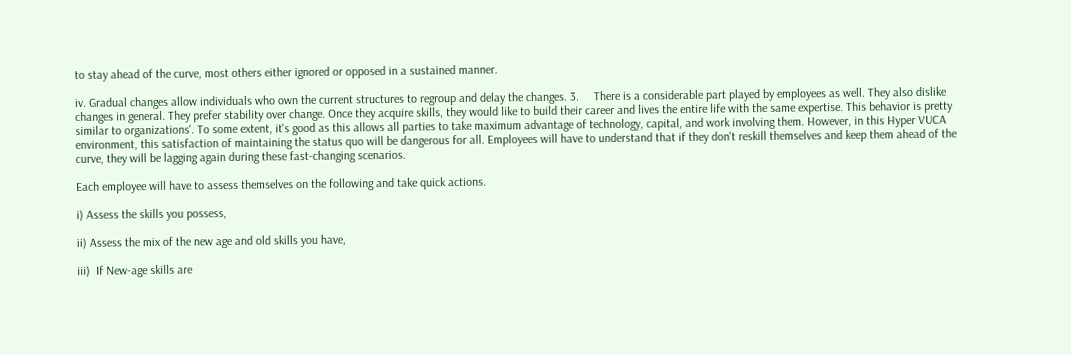to stay ahead of the curve, most others either ignored or opposed in a sustained manner.

iv. Gradual changes allow individuals who own the current structures to regroup and delay the changes. 3.     There is a considerable part played by employees as well. They also dislike changes in general. They prefer stability over change. Once they acquire skills, they would like to build their career and lives the entire life with the same expertise. This behavior is pretty similar to organizations'. To some extent, it's good as this allows all parties to take maximum advantage of technology, capital, and work involving them. However, in this Hyper VUCA environment, this satisfaction of maintaining the status quo will be dangerous for all. Employees will have to understand that if they don't reskill themselves and keep them ahead of the curve, they will be lagging again during these fast-changing scenarios.

Each employee will have to assess themselves on the following and take quick actions.

i) Assess the skills you possess,

ii) Assess the mix of the new age and old skills you have,

iii)  If New-age skills are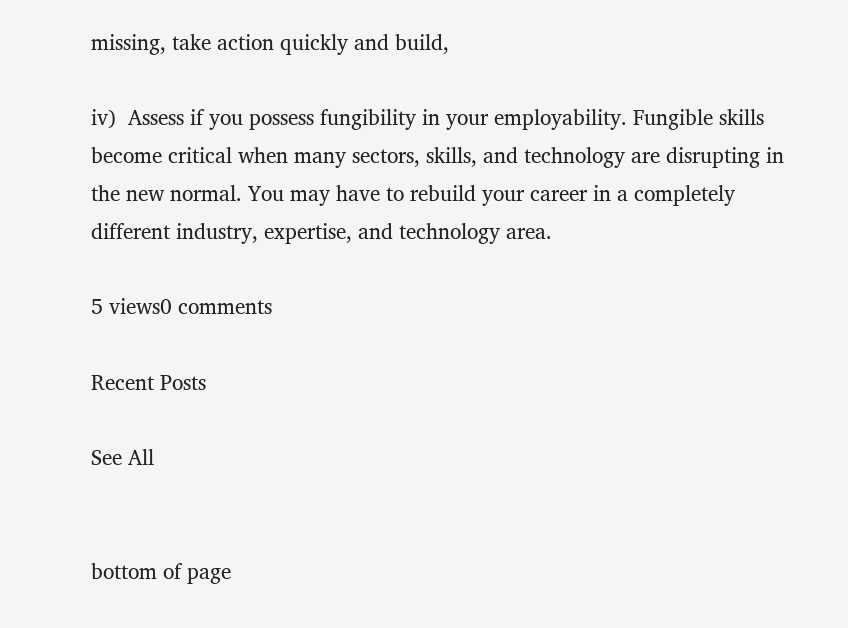missing, take action quickly and build,

iv)  Assess if you possess fungibility in your employability. Fungible skills become critical when many sectors, skills, and technology are disrupting in the new normal. You may have to rebuild your career in a completely different industry, expertise, and technology area.

5 views0 comments

Recent Posts

See All


bottom of page